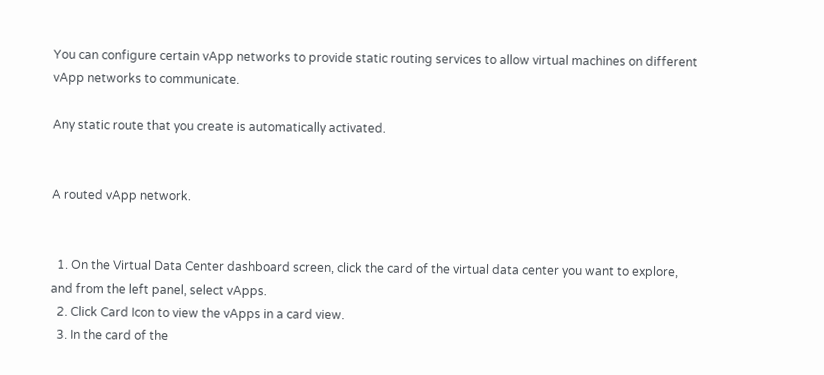You can configure certain vApp networks to provide static routing services to allow virtual machines on different vApp networks to communicate.

Any static route that you create is automatically activated.


A routed vApp network.


  1. On the Virtual Data Center dashboard screen, click the card of the virtual data center you want to explore, and from the left panel, select vApps.
  2. Click Card Icon to view the vApps in a card view.
  3. In the card of the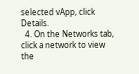selected vApp, click Details.
  4. On the Networks tab, click a network to view the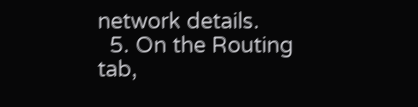network details.
  5. On the Routing tab,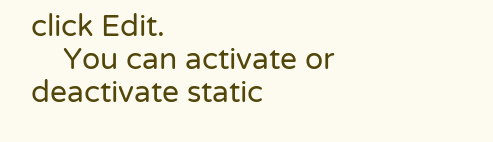click Edit.
    You can activate or deactivate static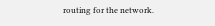routing for the network.